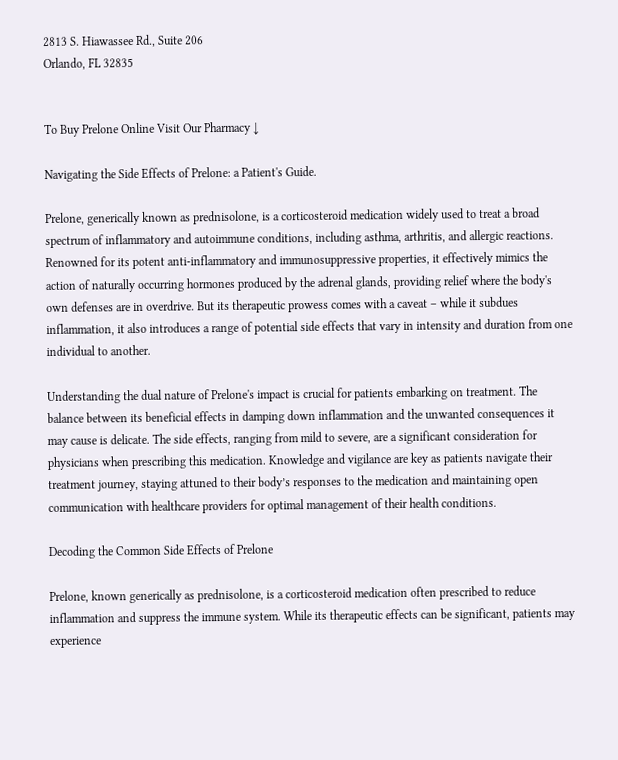2813 S. Hiawassee Rd., Suite 206
Orlando, FL 32835


To Buy Prelone Online Visit Our Pharmacy ↓

Navigating the Side Effects of Prelone: a Patient's Guide.

Prelone, generically known as prednisolone, is a corticosteroid medication widely used to treat a broad spectrum of inflammatory and autoimmune conditions, including asthma, arthritis, and allergic reactions. Renowned for its potent anti-inflammatory and immunosuppressive properties, it effectively mimics the action of naturally occurring hormones produced by the adrenal glands, providing relief where the body's own defenses are in overdrive. But its therapeutic prowess comes with a caveat – while it subdues inflammation, it also introduces a range of potential side effects that vary in intensity and duration from one individual to another.

Understanding the dual nature of Prelone's impact is crucial for patients embarking on treatment. The balance between its beneficial effects in damping down inflammation and the unwanted consequences it may cause is delicate. The side effects, ranging from mild to severe, are a significant consideration for physicians when prescribing this medication. Knowledge and vigilance are key as patients navigate their treatment journey, staying attuned to their body’s responses to the medication and maintaining open communication with healthcare providers for optimal management of their health conditions.

Decoding the Common Side Effects of Prelone

Prelone, known generically as prednisolone, is a corticosteroid medication often prescribed to reduce inflammation and suppress the immune system. While its therapeutic effects can be significant, patients may experience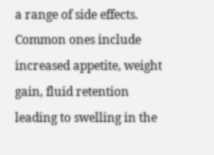a range of side effects. Common ones include increased appetite, weight gain, fluid retention leading to swelling in the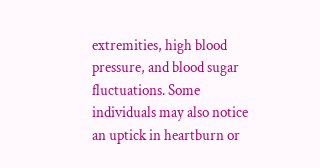extremities, high blood pressure, and blood sugar fluctuations. Some individuals may also notice an uptick in heartburn or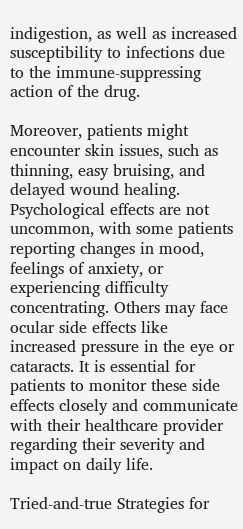indigestion, as well as increased susceptibility to infections due to the immune-suppressing action of the drug.

Moreover, patients might encounter skin issues, such as thinning, easy bruising, and delayed wound healing. Psychological effects are not uncommon, with some patients reporting changes in mood, feelings of anxiety, or experiencing difficulty concentrating. Others may face ocular side effects like increased pressure in the eye or cataracts. It is essential for patients to monitor these side effects closely and communicate with their healthcare provider regarding their severity and impact on daily life.

Tried-and-true Strategies for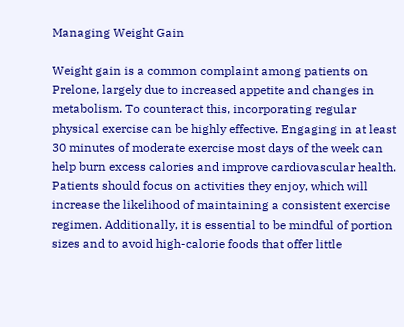Managing Weight Gain

Weight gain is a common complaint among patients on Prelone, largely due to increased appetite and changes in metabolism. To counteract this, incorporating regular physical exercise can be highly effective. Engaging in at least 30 minutes of moderate exercise most days of the week can help burn excess calories and improve cardiovascular health. Patients should focus on activities they enjoy, which will increase the likelihood of maintaining a consistent exercise regimen. Additionally, it is essential to be mindful of portion sizes and to avoid high-calorie foods that offer little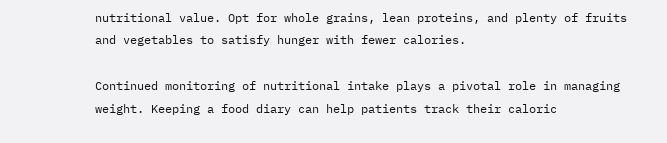nutritional value. Opt for whole grains, lean proteins, and plenty of fruits and vegetables to satisfy hunger with fewer calories.

Continued monitoring of nutritional intake plays a pivotal role in managing weight. Keeping a food diary can help patients track their caloric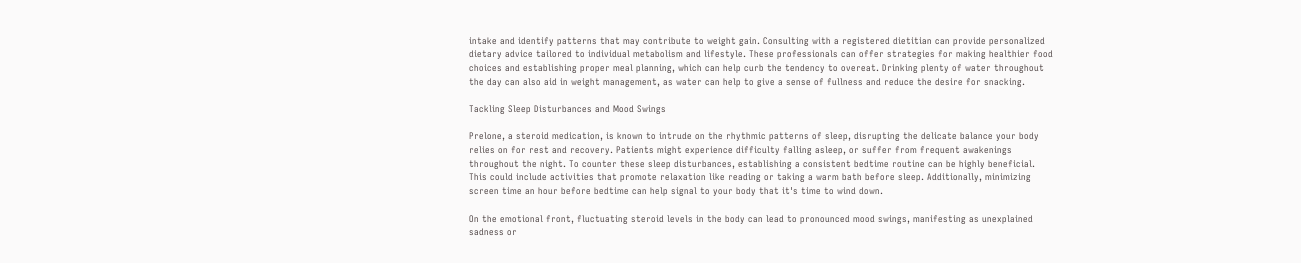intake and identify patterns that may contribute to weight gain. Consulting with a registered dietitian can provide personalized dietary advice tailored to individual metabolism and lifestyle. These professionals can offer strategies for making healthier food choices and establishing proper meal planning, which can help curb the tendency to overeat. Drinking plenty of water throughout the day can also aid in weight management, as water can help to give a sense of fullness and reduce the desire for snacking.

Tackling Sleep Disturbances and Mood Swings

Prelone, a steroid medication, is known to intrude on the rhythmic patterns of sleep, disrupting the delicate balance your body relies on for rest and recovery. Patients might experience difficulty falling asleep, or suffer from frequent awakenings throughout the night. To counter these sleep disturbances, establishing a consistent bedtime routine can be highly beneficial. This could include activities that promote relaxation like reading or taking a warm bath before sleep. Additionally, minimizing screen time an hour before bedtime can help signal to your body that it's time to wind down.

On the emotional front, fluctuating steroid levels in the body can lead to pronounced mood swings, manifesting as unexplained sadness or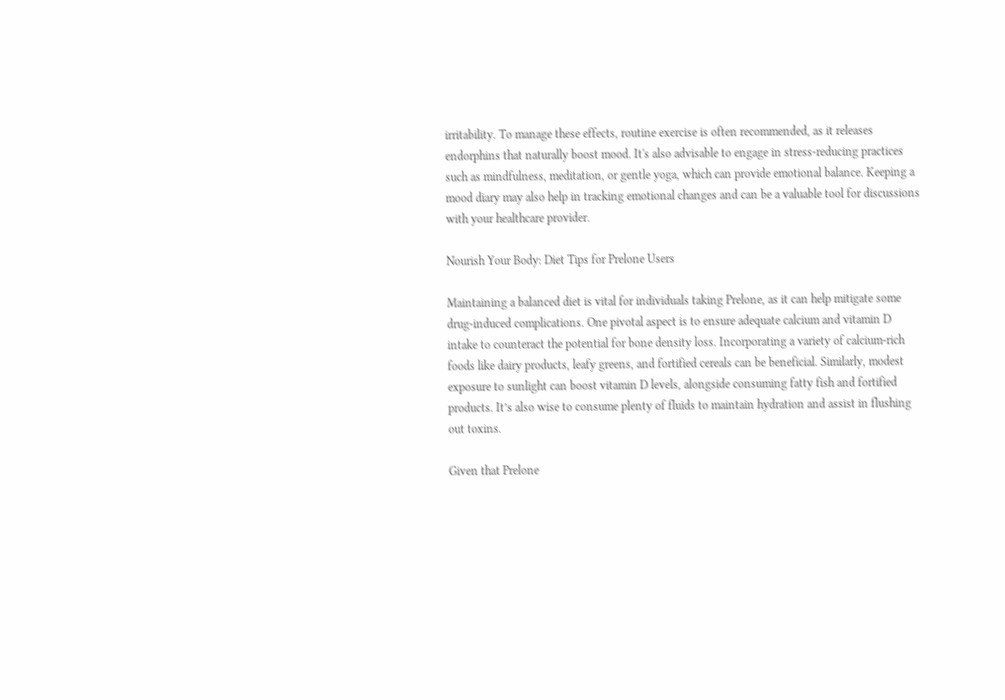irritability. To manage these effects, routine exercise is often recommended, as it releases endorphins that naturally boost mood. It's also advisable to engage in stress-reducing practices such as mindfulness, meditation, or gentle yoga, which can provide emotional balance. Keeping a mood diary may also help in tracking emotional changes and can be a valuable tool for discussions with your healthcare provider.

Nourish Your Body: Diet Tips for Prelone Users

Maintaining a balanced diet is vital for individuals taking Prelone, as it can help mitigate some drug-induced complications. One pivotal aspect is to ensure adequate calcium and vitamin D intake to counteract the potential for bone density loss. Incorporating a variety of calcium-rich foods like dairy products, leafy greens, and fortified cereals can be beneficial. Similarly, modest exposure to sunlight can boost vitamin D levels, alongside consuming fatty fish and fortified products. It’s also wise to consume plenty of fluids to maintain hydration and assist in flushing out toxins.

Given that Prelone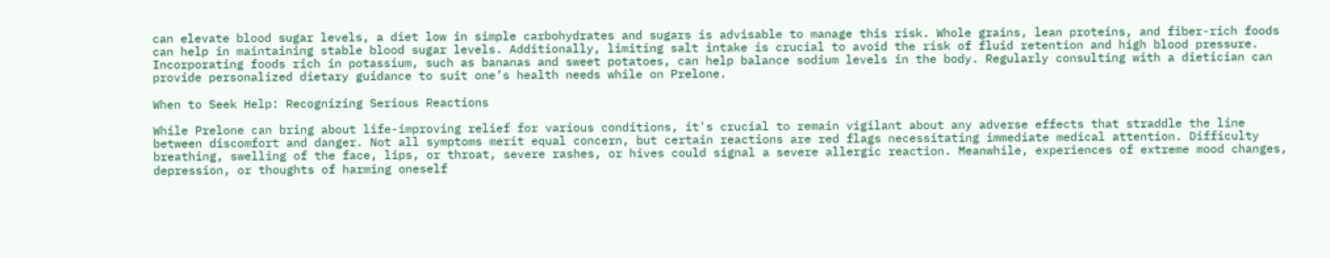can elevate blood sugar levels, a diet low in simple carbohydrates and sugars is advisable to manage this risk. Whole grains, lean proteins, and fiber-rich foods can help in maintaining stable blood sugar levels. Additionally, limiting salt intake is crucial to avoid the risk of fluid retention and high blood pressure. Incorporating foods rich in potassium, such as bananas and sweet potatoes, can help balance sodium levels in the body. Regularly consulting with a dietician can provide personalized dietary guidance to suit one’s health needs while on Prelone.

When to Seek Help: Recognizing Serious Reactions

While Prelone can bring about life-improving relief for various conditions, it's crucial to remain vigilant about any adverse effects that straddle the line between discomfort and danger. Not all symptoms merit equal concern, but certain reactions are red flags necessitating immediate medical attention. Difficulty breathing, swelling of the face, lips, or throat, severe rashes, or hives could signal a severe allergic reaction. Meanwhile, experiences of extreme mood changes, depression, or thoughts of harming oneself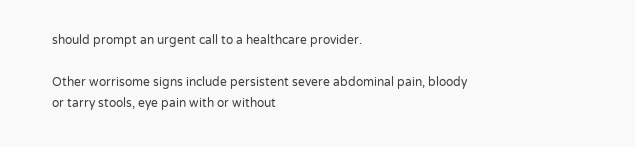should prompt an urgent call to a healthcare provider.

Other worrisome signs include persistent severe abdominal pain, bloody or tarry stools, eye pain with or without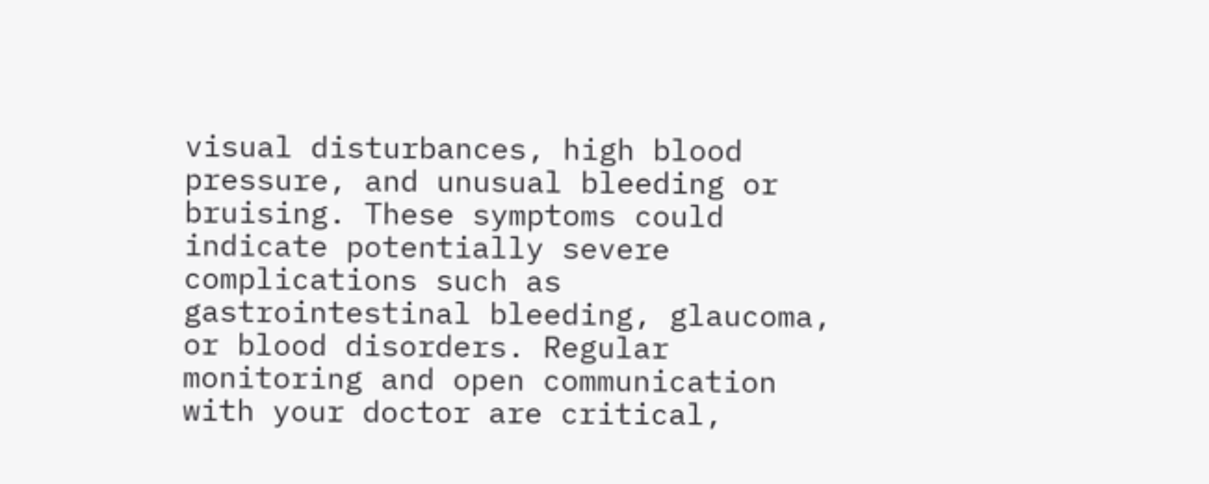visual disturbances, high blood pressure, and unusual bleeding or bruising. These symptoms could indicate potentially severe complications such as gastrointestinal bleeding, glaucoma, or blood disorders. Regular monitoring and open communication with your doctor are critical,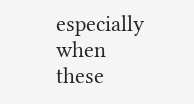especially when these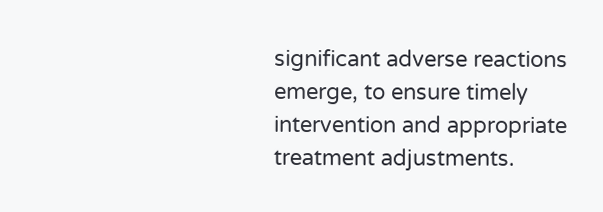significant adverse reactions emerge, to ensure timely intervention and appropriate treatment adjustments.